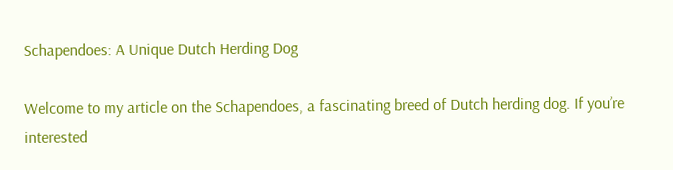Schapendoes: A Unique Dutch Herding Dog

Welcome to my article on the Schapendoes, a fascinating breed of Dutch herding dog. If you’re interested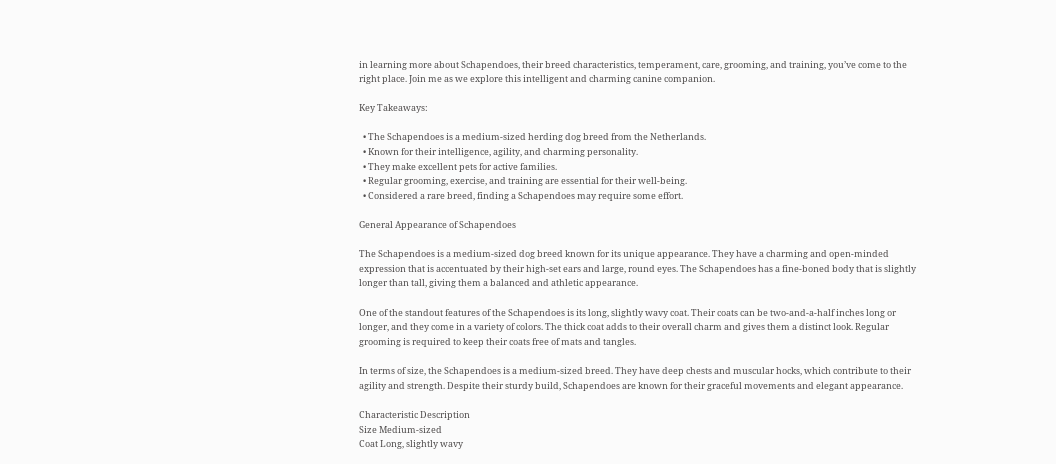in learning more about Schapendoes, their breed characteristics, temperament, care, grooming, and training, you’ve come to the right place. Join me as we explore this intelligent and charming canine companion.

Key Takeaways:

  • The Schapendoes is a medium-sized herding dog breed from the Netherlands.
  • Known for their intelligence, agility, and charming personality.
  • They make excellent pets for active families.
  • Regular grooming, exercise, and training are essential for their well-being.
  • Considered a rare breed, finding a Schapendoes may require some effort.

General Appearance of Schapendoes

The Schapendoes is a medium-sized dog breed known for its unique appearance. They have a charming and open-minded expression that is accentuated by their high-set ears and large, round eyes. The Schapendoes has a fine-boned body that is slightly longer than tall, giving them a balanced and athletic appearance.

One of the standout features of the Schapendoes is its long, slightly wavy coat. Their coats can be two-and-a-half inches long or longer, and they come in a variety of colors. The thick coat adds to their overall charm and gives them a distinct look. Regular grooming is required to keep their coats free of mats and tangles.

In terms of size, the Schapendoes is a medium-sized breed. They have deep chests and muscular hocks, which contribute to their agility and strength. Despite their sturdy build, Schapendoes are known for their graceful movements and elegant appearance.

Characteristic Description
Size Medium-sized
Coat Long, slightly wavy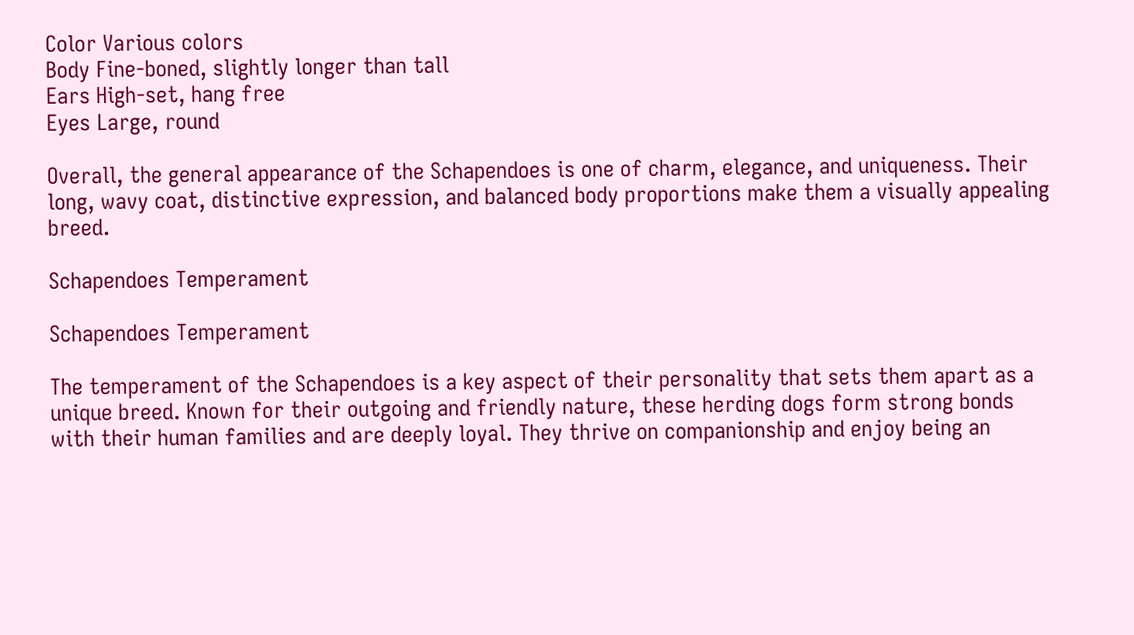Color Various colors
Body Fine-boned, slightly longer than tall
Ears High-set, hang free
Eyes Large, round

Overall, the general appearance of the Schapendoes is one of charm, elegance, and uniqueness. Their long, wavy coat, distinctive expression, and balanced body proportions make them a visually appealing breed.

Schapendoes Temperament

Schapendoes Temperament

The temperament of the Schapendoes is a key aspect of their personality that sets them apart as a unique breed. Known for their outgoing and friendly nature, these herding dogs form strong bonds with their human families and are deeply loyal. They thrive on companionship and enjoy being an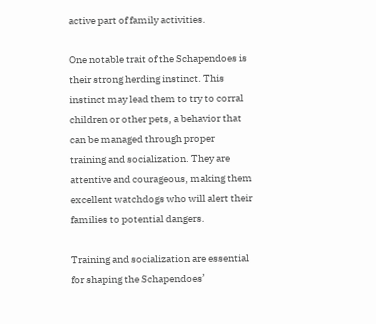active part of family activities.

One notable trait of the Schapendoes is their strong herding instinct. This instinct may lead them to try to corral children or other pets, a behavior that can be managed through proper training and socialization. They are attentive and courageous, making them excellent watchdogs who will alert their families to potential dangers.

Training and socialization are essential for shaping the Schapendoes’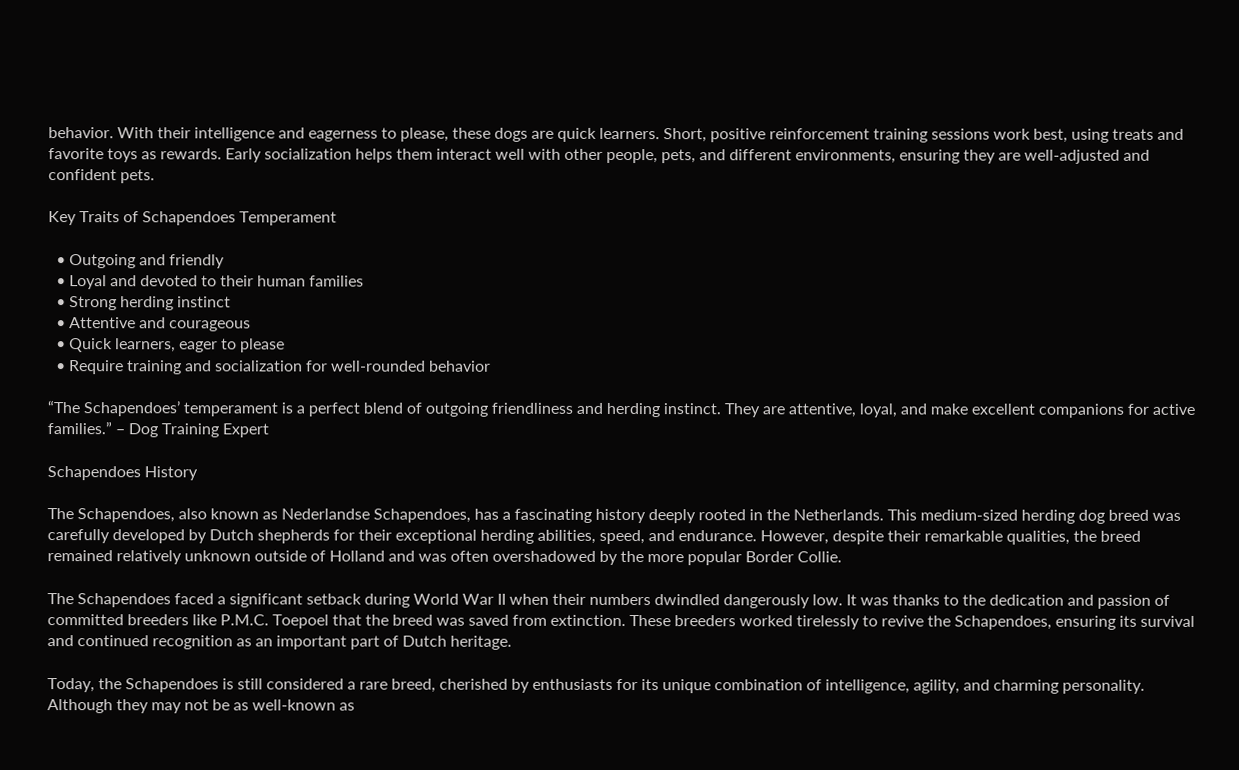behavior. With their intelligence and eagerness to please, these dogs are quick learners. Short, positive reinforcement training sessions work best, using treats and favorite toys as rewards. Early socialization helps them interact well with other people, pets, and different environments, ensuring they are well-adjusted and confident pets.

Key Traits of Schapendoes Temperament

  • Outgoing and friendly
  • Loyal and devoted to their human families
  • Strong herding instinct
  • Attentive and courageous
  • Quick learners, eager to please
  • Require training and socialization for well-rounded behavior

“The Schapendoes’ temperament is a perfect blend of outgoing friendliness and herding instinct. They are attentive, loyal, and make excellent companions for active families.” – Dog Training Expert

Schapendoes History

The Schapendoes, also known as Nederlandse Schapendoes, has a fascinating history deeply rooted in the Netherlands. This medium-sized herding dog breed was carefully developed by Dutch shepherds for their exceptional herding abilities, speed, and endurance. However, despite their remarkable qualities, the breed remained relatively unknown outside of Holland and was often overshadowed by the more popular Border Collie.

The Schapendoes faced a significant setback during World War II when their numbers dwindled dangerously low. It was thanks to the dedication and passion of committed breeders like P.M.C. Toepoel that the breed was saved from extinction. These breeders worked tirelessly to revive the Schapendoes, ensuring its survival and continued recognition as an important part of Dutch heritage.

Today, the Schapendoes is still considered a rare breed, cherished by enthusiasts for its unique combination of intelligence, agility, and charming personality. Although they may not be as well-known as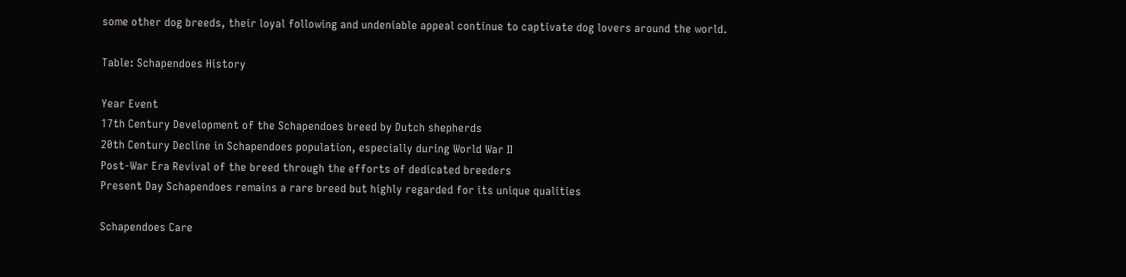some other dog breeds, their loyal following and undeniable appeal continue to captivate dog lovers around the world.

Table: Schapendoes History

Year Event
17th Century Development of the Schapendoes breed by Dutch shepherds
20th Century Decline in Schapendoes population, especially during World War II
Post-War Era Revival of the breed through the efforts of dedicated breeders
Present Day Schapendoes remains a rare breed but highly regarded for its unique qualities

Schapendoes Care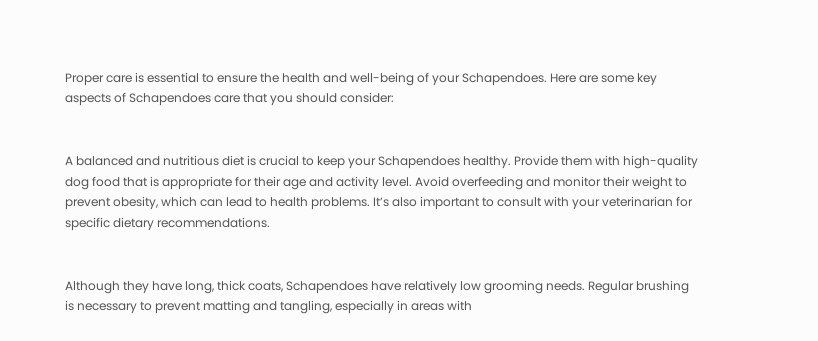Proper care is essential to ensure the health and well-being of your Schapendoes. Here are some key aspects of Schapendoes care that you should consider:


A balanced and nutritious diet is crucial to keep your Schapendoes healthy. Provide them with high-quality dog food that is appropriate for their age and activity level. Avoid overfeeding and monitor their weight to prevent obesity, which can lead to health problems. It’s also important to consult with your veterinarian for specific dietary recommendations.


Although they have long, thick coats, Schapendoes have relatively low grooming needs. Regular brushing is necessary to prevent matting and tangling, especially in areas with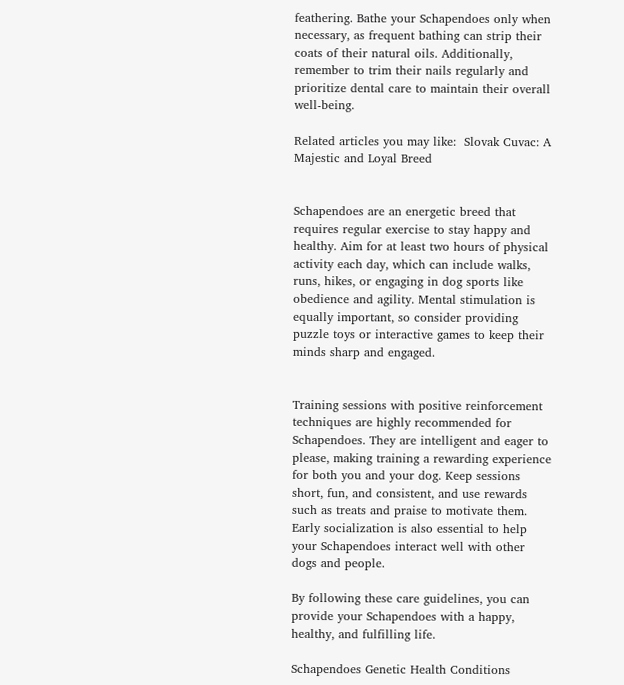feathering. Bathe your Schapendoes only when necessary, as frequent bathing can strip their coats of their natural oils. Additionally, remember to trim their nails regularly and prioritize dental care to maintain their overall well-being.

Related articles you may like:  Slovak Cuvac: A Majestic and Loyal Breed


Schapendoes are an energetic breed that requires regular exercise to stay happy and healthy. Aim for at least two hours of physical activity each day, which can include walks, runs, hikes, or engaging in dog sports like obedience and agility. Mental stimulation is equally important, so consider providing puzzle toys or interactive games to keep their minds sharp and engaged.


Training sessions with positive reinforcement techniques are highly recommended for Schapendoes. They are intelligent and eager to please, making training a rewarding experience for both you and your dog. Keep sessions short, fun, and consistent, and use rewards such as treats and praise to motivate them. Early socialization is also essential to help your Schapendoes interact well with other dogs and people.

By following these care guidelines, you can provide your Schapendoes with a happy, healthy, and fulfilling life.

Schapendoes Genetic Health Conditions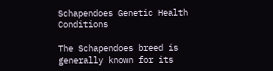Schapendoes Genetic Health Conditions

The Schapendoes breed is generally known for its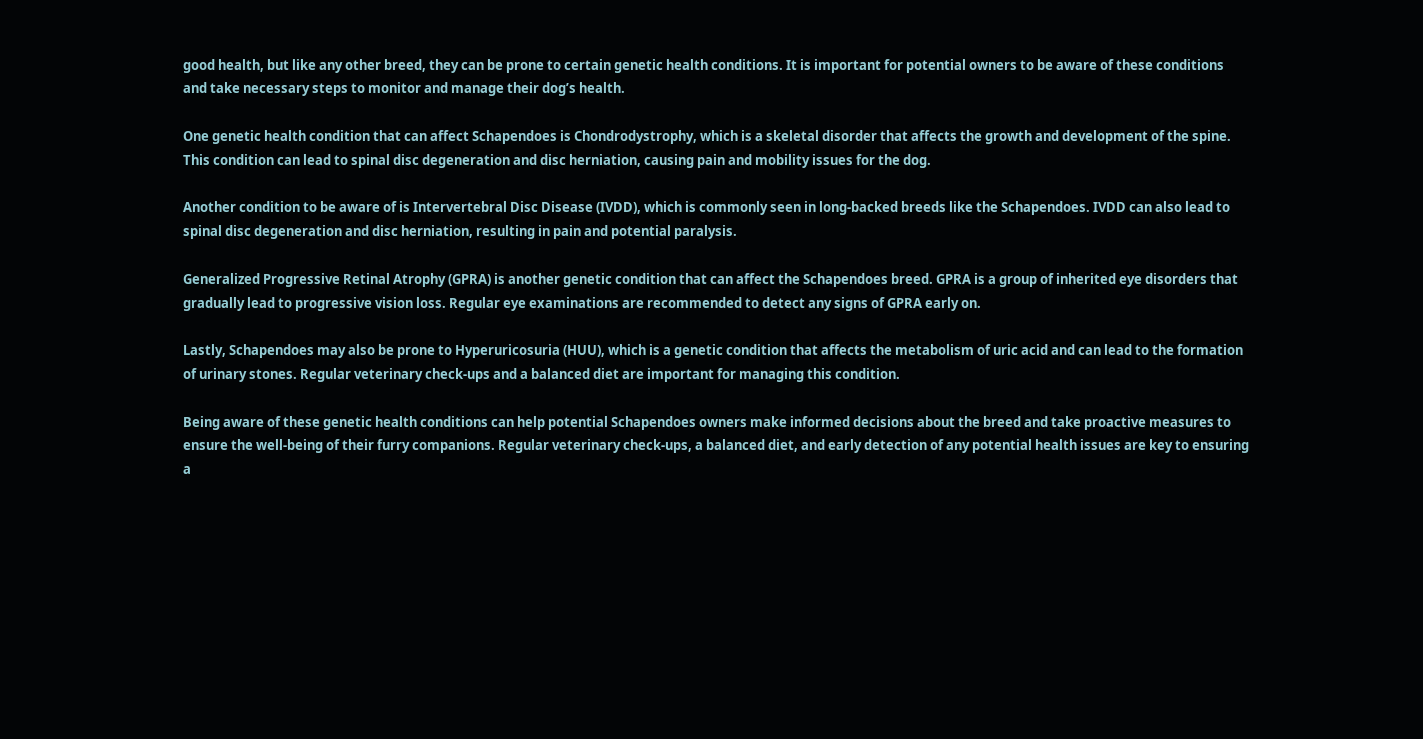good health, but like any other breed, they can be prone to certain genetic health conditions. It is important for potential owners to be aware of these conditions and take necessary steps to monitor and manage their dog’s health.

One genetic health condition that can affect Schapendoes is Chondrodystrophy, which is a skeletal disorder that affects the growth and development of the spine. This condition can lead to spinal disc degeneration and disc herniation, causing pain and mobility issues for the dog.

Another condition to be aware of is Intervertebral Disc Disease (IVDD), which is commonly seen in long-backed breeds like the Schapendoes. IVDD can also lead to spinal disc degeneration and disc herniation, resulting in pain and potential paralysis.

Generalized Progressive Retinal Atrophy (GPRA) is another genetic condition that can affect the Schapendoes breed. GPRA is a group of inherited eye disorders that gradually lead to progressive vision loss. Regular eye examinations are recommended to detect any signs of GPRA early on.

Lastly, Schapendoes may also be prone to Hyperuricosuria (HUU), which is a genetic condition that affects the metabolism of uric acid and can lead to the formation of urinary stones. Regular veterinary check-ups and a balanced diet are important for managing this condition.

Being aware of these genetic health conditions can help potential Schapendoes owners make informed decisions about the breed and take proactive measures to ensure the well-being of their furry companions. Regular veterinary check-ups, a balanced diet, and early detection of any potential health issues are key to ensuring a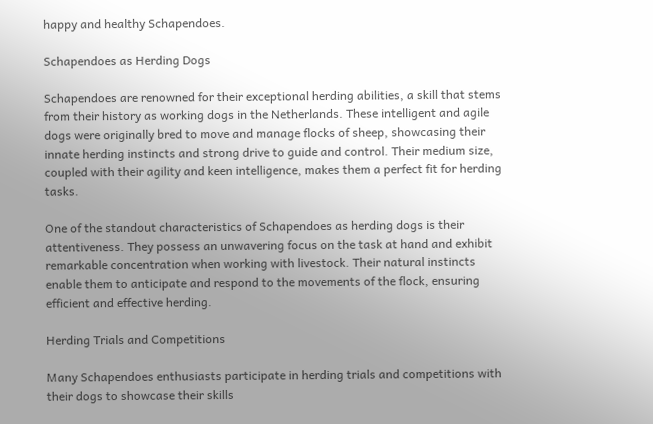happy and healthy Schapendoes.

Schapendoes as Herding Dogs

Schapendoes are renowned for their exceptional herding abilities, a skill that stems from their history as working dogs in the Netherlands. These intelligent and agile dogs were originally bred to move and manage flocks of sheep, showcasing their innate herding instincts and strong drive to guide and control. Their medium size, coupled with their agility and keen intelligence, makes them a perfect fit for herding tasks.

One of the standout characteristics of Schapendoes as herding dogs is their attentiveness. They possess an unwavering focus on the task at hand and exhibit remarkable concentration when working with livestock. Their natural instincts enable them to anticipate and respond to the movements of the flock, ensuring efficient and effective herding.

Herding Trials and Competitions

Many Schapendoes enthusiasts participate in herding trials and competitions with their dogs to showcase their skills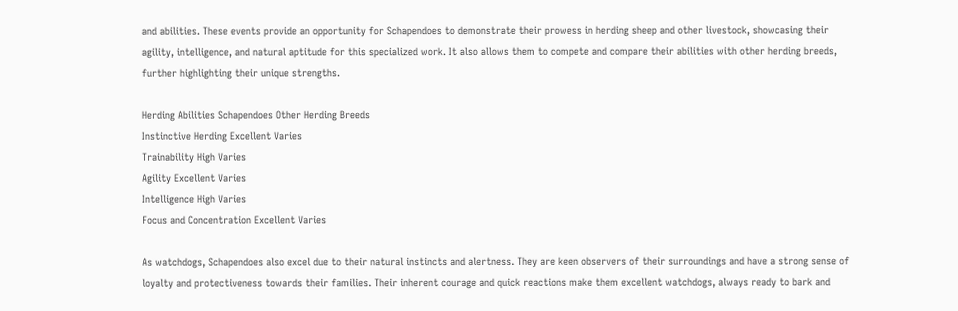and abilities. These events provide an opportunity for Schapendoes to demonstrate their prowess in herding sheep and other livestock, showcasing their agility, intelligence, and natural aptitude for this specialized work. It also allows them to compete and compare their abilities with other herding breeds, further highlighting their unique strengths.

Herding Abilities Schapendoes Other Herding Breeds
Instinctive Herding Excellent Varies
Trainability High Varies
Agility Excellent Varies
Intelligence High Varies
Focus and Concentration Excellent Varies

As watchdogs, Schapendoes also excel due to their natural instincts and alertness. They are keen observers of their surroundings and have a strong sense of loyalty and protectiveness towards their families. Their inherent courage and quick reactions make them excellent watchdogs, always ready to bark and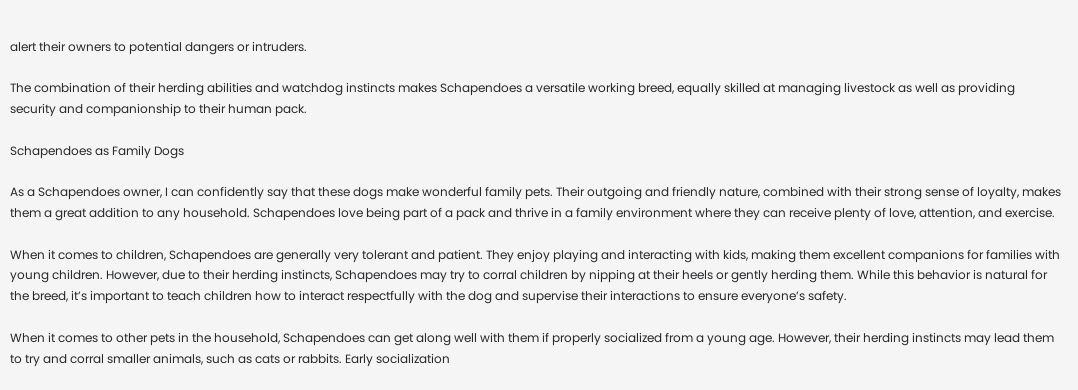alert their owners to potential dangers or intruders.

The combination of their herding abilities and watchdog instincts makes Schapendoes a versatile working breed, equally skilled at managing livestock as well as providing security and companionship to their human pack.

Schapendoes as Family Dogs

As a Schapendoes owner, I can confidently say that these dogs make wonderful family pets. Their outgoing and friendly nature, combined with their strong sense of loyalty, makes them a great addition to any household. Schapendoes love being part of a pack and thrive in a family environment where they can receive plenty of love, attention, and exercise.

When it comes to children, Schapendoes are generally very tolerant and patient. They enjoy playing and interacting with kids, making them excellent companions for families with young children. However, due to their herding instincts, Schapendoes may try to corral children by nipping at their heels or gently herding them. While this behavior is natural for the breed, it’s important to teach children how to interact respectfully with the dog and supervise their interactions to ensure everyone’s safety.

When it comes to other pets in the household, Schapendoes can get along well with them if properly socialized from a young age. However, their herding instincts may lead them to try and corral smaller animals, such as cats or rabbits. Early socialization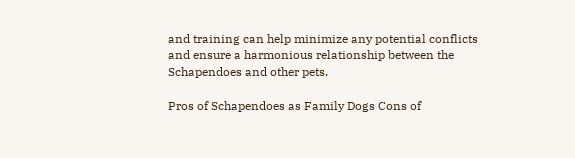and training can help minimize any potential conflicts and ensure a harmonious relationship between the Schapendoes and other pets.

Pros of Schapendoes as Family Dogs Cons of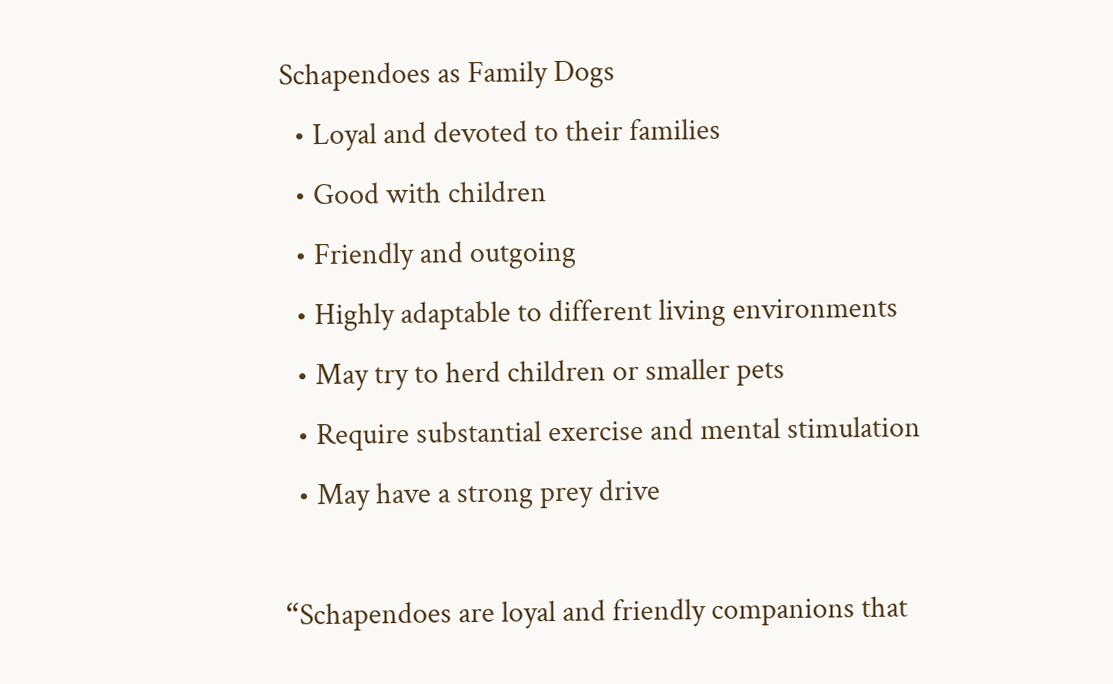Schapendoes as Family Dogs
  • Loyal and devoted to their families
  • Good with children
  • Friendly and outgoing
  • Highly adaptable to different living environments
  • May try to herd children or smaller pets
  • Require substantial exercise and mental stimulation
  • May have a strong prey drive

“Schapendoes are loyal and friendly companions that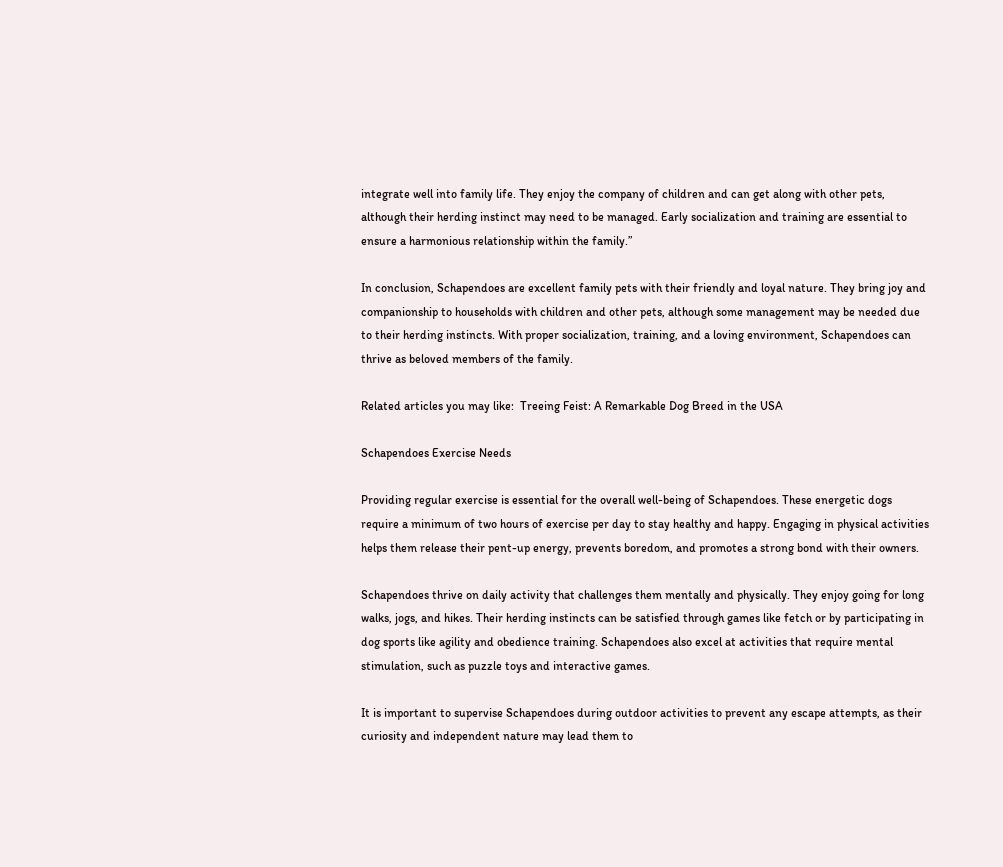integrate well into family life. They enjoy the company of children and can get along with other pets, although their herding instinct may need to be managed. Early socialization and training are essential to ensure a harmonious relationship within the family.”

In conclusion, Schapendoes are excellent family pets with their friendly and loyal nature. They bring joy and companionship to households with children and other pets, although some management may be needed due to their herding instincts. With proper socialization, training, and a loving environment, Schapendoes can thrive as beloved members of the family.

Related articles you may like:  Treeing Feist: A Remarkable Dog Breed in the USA

Schapendoes Exercise Needs

Providing regular exercise is essential for the overall well-being of Schapendoes. These energetic dogs require a minimum of two hours of exercise per day to stay healthy and happy. Engaging in physical activities helps them release their pent-up energy, prevents boredom, and promotes a strong bond with their owners.

Schapendoes thrive on daily activity that challenges them mentally and physically. They enjoy going for long walks, jogs, and hikes. Their herding instincts can be satisfied through games like fetch or by participating in dog sports like agility and obedience training. Schapendoes also excel at activities that require mental stimulation, such as puzzle toys and interactive games.

It is important to supervise Schapendoes during outdoor activities to prevent any escape attempts, as their curiosity and independent nature may lead them to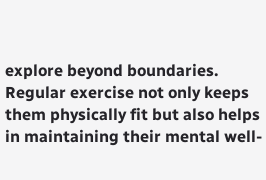explore beyond boundaries. Regular exercise not only keeps them physically fit but also helps in maintaining their mental well-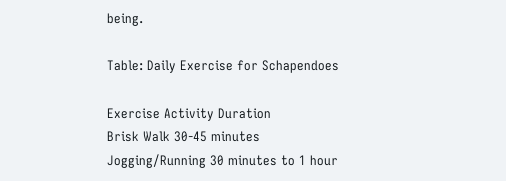being.

Table: Daily Exercise for Schapendoes

Exercise Activity Duration
Brisk Walk 30-45 minutes
Jogging/Running 30 minutes to 1 hour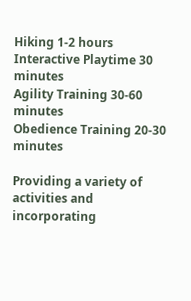Hiking 1-2 hours
Interactive Playtime 30 minutes
Agility Training 30-60 minutes
Obedience Training 20-30 minutes

Providing a variety of activities and incorporating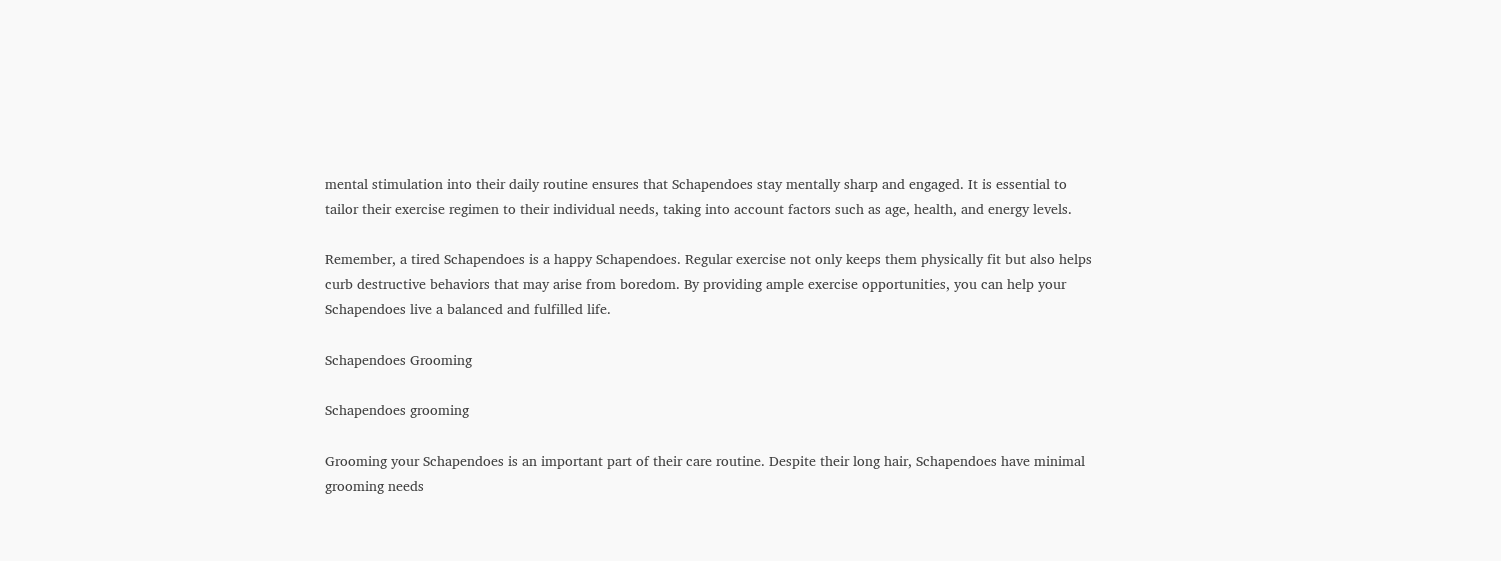mental stimulation into their daily routine ensures that Schapendoes stay mentally sharp and engaged. It is essential to tailor their exercise regimen to their individual needs, taking into account factors such as age, health, and energy levels.

Remember, a tired Schapendoes is a happy Schapendoes. Regular exercise not only keeps them physically fit but also helps curb destructive behaviors that may arise from boredom. By providing ample exercise opportunities, you can help your Schapendoes live a balanced and fulfilled life.

Schapendoes Grooming

Schapendoes grooming

Grooming your Schapendoes is an important part of their care routine. Despite their long hair, Schapendoes have minimal grooming needs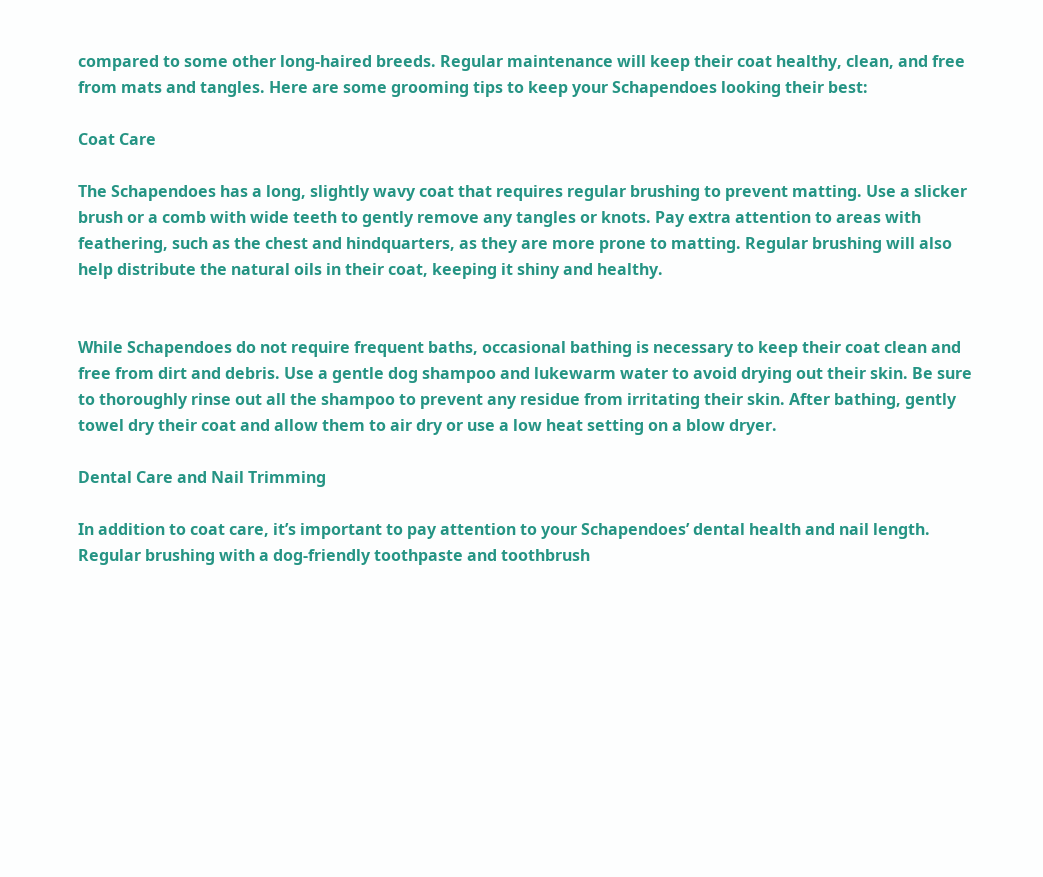compared to some other long-haired breeds. Regular maintenance will keep their coat healthy, clean, and free from mats and tangles. Here are some grooming tips to keep your Schapendoes looking their best:

Coat Care

The Schapendoes has a long, slightly wavy coat that requires regular brushing to prevent matting. Use a slicker brush or a comb with wide teeth to gently remove any tangles or knots. Pay extra attention to areas with feathering, such as the chest and hindquarters, as they are more prone to matting. Regular brushing will also help distribute the natural oils in their coat, keeping it shiny and healthy.


While Schapendoes do not require frequent baths, occasional bathing is necessary to keep their coat clean and free from dirt and debris. Use a gentle dog shampoo and lukewarm water to avoid drying out their skin. Be sure to thoroughly rinse out all the shampoo to prevent any residue from irritating their skin. After bathing, gently towel dry their coat and allow them to air dry or use a low heat setting on a blow dryer.

Dental Care and Nail Trimming

In addition to coat care, it’s important to pay attention to your Schapendoes’ dental health and nail length. Regular brushing with a dog-friendly toothpaste and toothbrush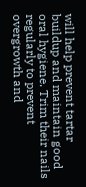will help prevent tartar buildup and maintain good oral hygiene. Trim their nails regularly to prevent overgrowth and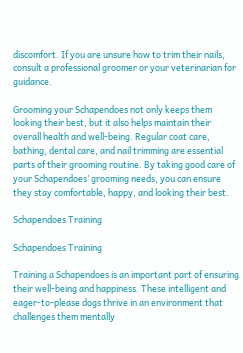discomfort. If you are unsure how to trim their nails, consult a professional groomer or your veterinarian for guidance.

Grooming your Schapendoes not only keeps them looking their best, but it also helps maintain their overall health and well-being. Regular coat care, bathing, dental care, and nail trimming are essential parts of their grooming routine. By taking good care of your Schapendoes’ grooming needs, you can ensure they stay comfortable, happy, and looking their best.

Schapendoes Training

Schapendoes Training

Training a Schapendoes is an important part of ensuring their well-being and happiness. These intelligent and eager-to-please dogs thrive in an environment that challenges them mentally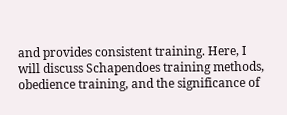and provides consistent training. Here, I will discuss Schapendoes training methods, obedience training, and the significance of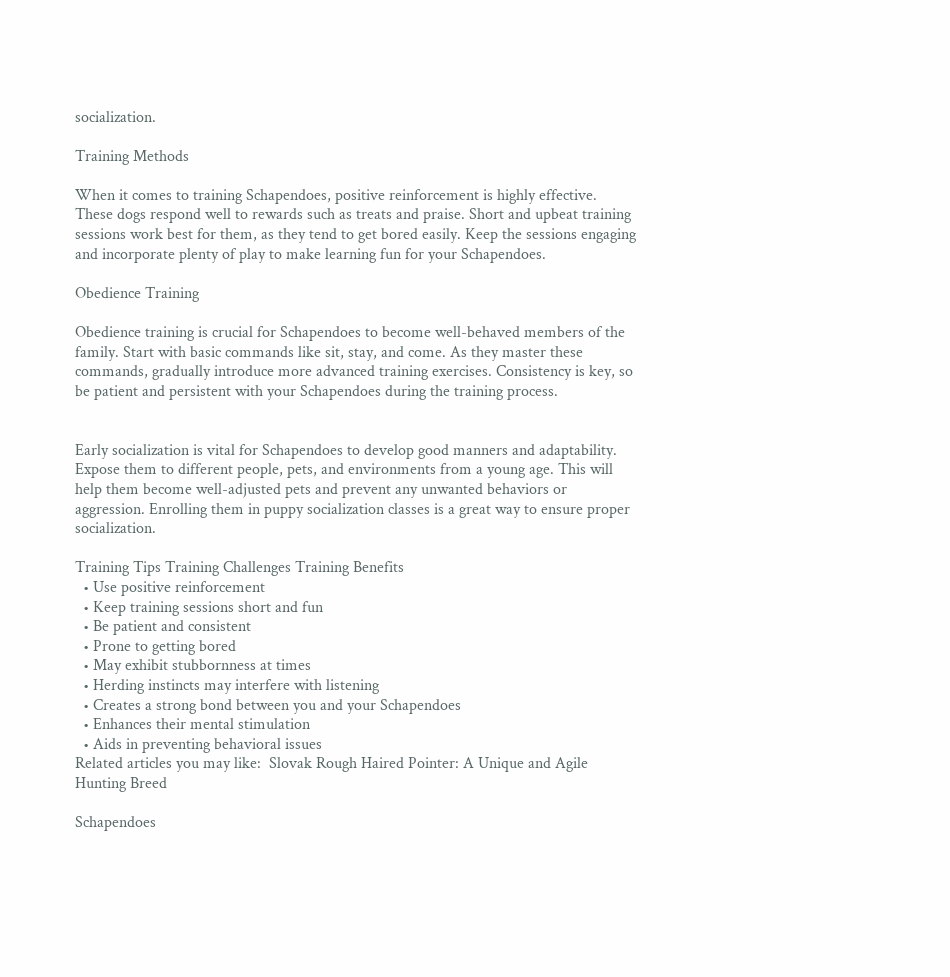socialization.

Training Methods

When it comes to training Schapendoes, positive reinforcement is highly effective. These dogs respond well to rewards such as treats and praise. Short and upbeat training sessions work best for them, as they tend to get bored easily. Keep the sessions engaging and incorporate plenty of play to make learning fun for your Schapendoes.

Obedience Training

Obedience training is crucial for Schapendoes to become well-behaved members of the family. Start with basic commands like sit, stay, and come. As they master these commands, gradually introduce more advanced training exercises. Consistency is key, so be patient and persistent with your Schapendoes during the training process.


Early socialization is vital for Schapendoes to develop good manners and adaptability. Expose them to different people, pets, and environments from a young age. This will help them become well-adjusted pets and prevent any unwanted behaviors or aggression. Enrolling them in puppy socialization classes is a great way to ensure proper socialization.

Training Tips Training Challenges Training Benefits
  • Use positive reinforcement
  • Keep training sessions short and fun
  • Be patient and consistent
  • Prone to getting bored
  • May exhibit stubbornness at times
  • Herding instincts may interfere with listening
  • Creates a strong bond between you and your Schapendoes
  • Enhances their mental stimulation
  • Aids in preventing behavioral issues
Related articles you may like:  Slovak Rough Haired Pointer: A Unique and Agile Hunting Breed

Schapendoes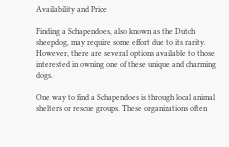Availability and Price

Finding a Schapendoes, also known as the Dutch sheepdog, may require some effort due to its rarity. However, there are several options available to those interested in owning one of these unique and charming dogs.

One way to find a Schapendoes is through local animal shelters or rescue groups. These organizations often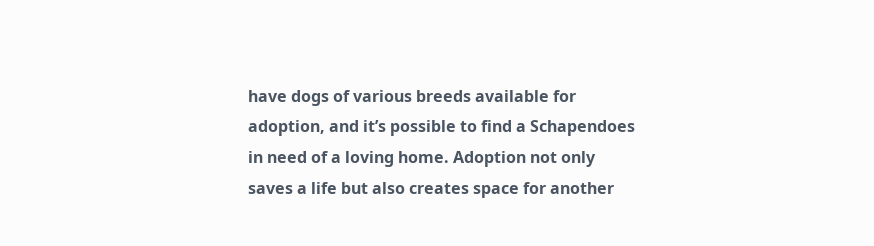have dogs of various breeds available for adoption, and it’s possible to find a Schapendoes in need of a loving home. Adoption not only saves a life but also creates space for another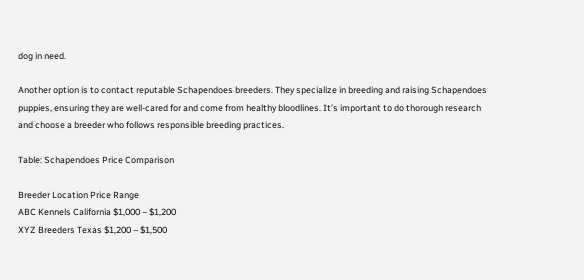dog in need.

Another option is to contact reputable Schapendoes breeders. They specialize in breeding and raising Schapendoes puppies, ensuring they are well-cared for and come from healthy bloodlines. It’s important to do thorough research and choose a breeder who follows responsible breeding practices.

Table: Schapendoes Price Comparison

Breeder Location Price Range
ABC Kennels California $1,000 – $1,200
XYZ Breeders Texas $1,200 – $1,500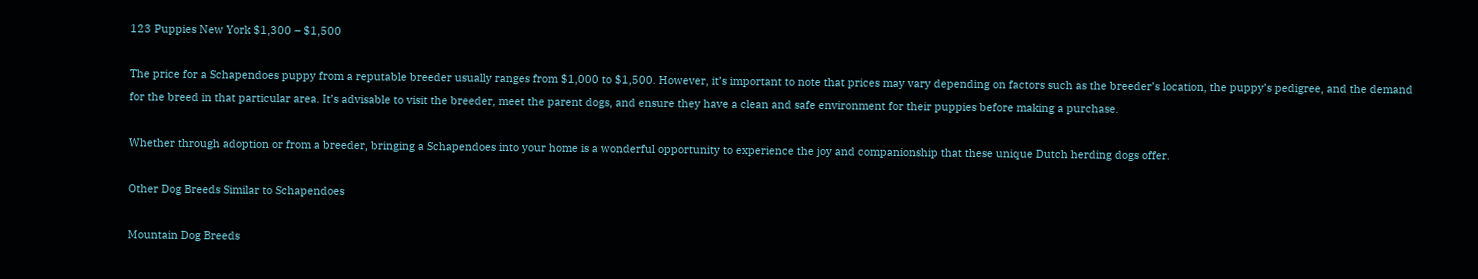123 Puppies New York $1,300 – $1,500

The price for a Schapendoes puppy from a reputable breeder usually ranges from $1,000 to $1,500. However, it’s important to note that prices may vary depending on factors such as the breeder’s location, the puppy’s pedigree, and the demand for the breed in that particular area. It’s advisable to visit the breeder, meet the parent dogs, and ensure they have a clean and safe environment for their puppies before making a purchase.

Whether through adoption or from a breeder, bringing a Schapendoes into your home is a wonderful opportunity to experience the joy and companionship that these unique Dutch herding dogs offer.

Other Dog Breeds Similar to Schapendoes

Mountain Dog Breeds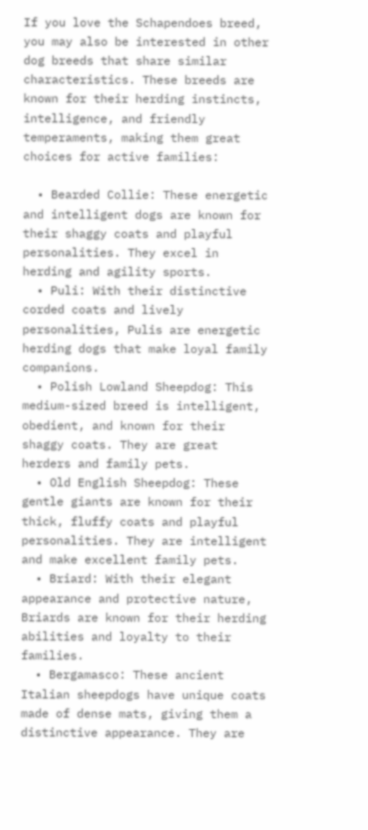If you love the Schapendoes breed, you may also be interested in other dog breeds that share similar characteristics. These breeds are known for their herding instincts, intelligence, and friendly temperaments, making them great choices for active families:

  • Bearded Collie: These energetic and intelligent dogs are known for their shaggy coats and playful personalities. They excel in herding and agility sports.
  • Puli: With their distinctive corded coats and lively personalities, Pulis are energetic herding dogs that make loyal family companions.
  • Polish Lowland Sheepdog: This medium-sized breed is intelligent, obedient, and known for their shaggy coats. They are great herders and family pets.
  • Old English Sheepdog: These gentle giants are known for their thick, fluffy coats and playful personalities. They are intelligent and make excellent family pets.
  • Briard: With their elegant appearance and protective nature, Briards are known for their herding abilities and loyalty to their families.
  • Bergamasco: These ancient Italian sheepdogs have unique coats made of dense mats, giving them a distinctive appearance. They are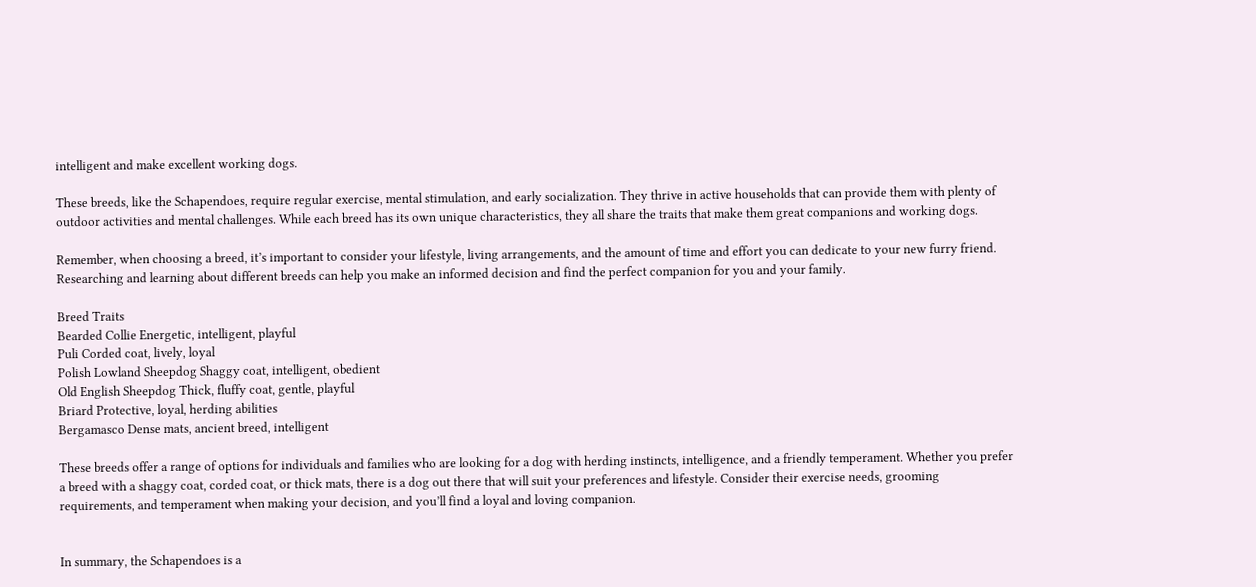intelligent and make excellent working dogs.

These breeds, like the Schapendoes, require regular exercise, mental stimulation, and early socialization. They thrive in active households that can provide them with plenty of outdoor activities and mental challenges. While each breed has its own unique characteristics, they all share the traits that make them great companions and working dogs.

Remember, when choosing a breed, it’s important to consider your lifestyle, living arrangements, and the amount of time and effort you can dedicate to your new furry friend. Researching and learning about different breeds can help you make an informed decision and find the perfect companion for you and your family.

Breed Traits
Bearded Collie Energetic, intelligent, playful
Puli Corded coat, lively, loyal
Polish Lowland Sheepdog Shaggy coat, intelligent, obedient
Old English Sheepdog Thick, fluffy coat, gentle, playful
Briard Protective, loyal, herding abilities
Bergamasco Dense mats, ancient breed, intelligent

These breeds offer a range of options for individuals and families who are looking for a dog with herding instincts, intelligence, and a friendly temperament. Whether you prefer a breed with a shaggy coat, corded coat, or thick mats, there is a dog out there that will suit your preferences and lifestyle. Consider their exercise needs, grooming requirements, and temperament when making your decision, and you’ll find a loyal and loving companion.


In summary, the Schapendoes is a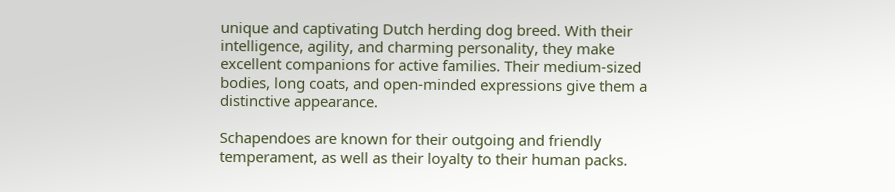unique and captivating Dutch herding dog breed. With their intelligence, agility, and charming personality, they make excellent companions for active families. Their medium-sized bodies, long coats, and open-minded expressions give them a distinctive appearance.

Schapendoes are known for their outgoing and friendly temperament, as well as their loyalty to their human packs.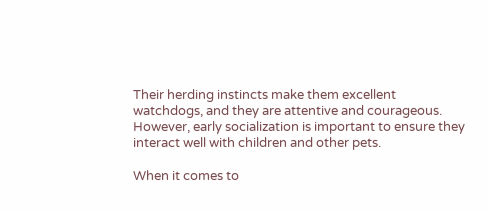Their herding instincts make them excellent watchdogs, and they are attentive and courageous. However, early socialization is important to ensure they interact well with children and other pets.

When it comes to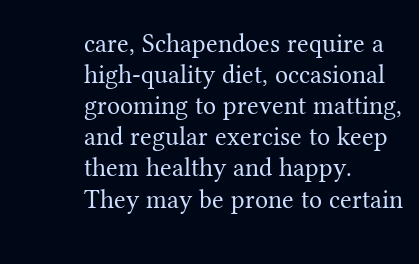care, Schapendoes require a high-quality diet, occasional grooming to prevent matting, and regular exercise to keep them healthy and happy. They may be prone to certain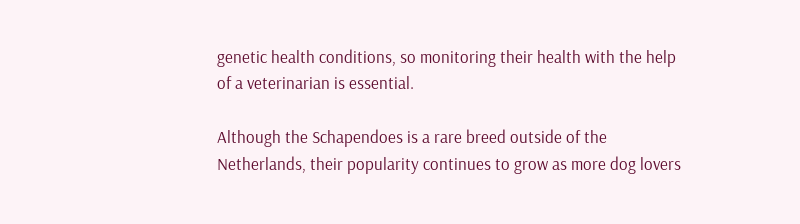genetic health conditions, so monitoring their health with the help of a veterinarian is essential.

Although the Schapendoes is a rare breed outside of the Netherlands, their popularity continues to grow as more dog lovers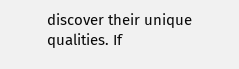discover their unique qualities. If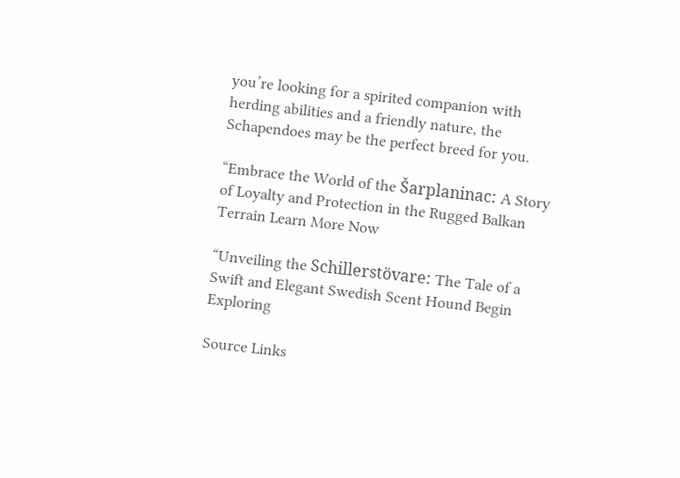you’re looking for a spirited companion with herding abilities and a friendly nature, the Schapendoes may be the perfect breed for you.

“Embrace the World of the Šarplaninac: A Story of Loyalty and Protection in the Rugged Balkan Terrain Learn More Now

“Unveiling the Schillerstövare: The Tale of a Swift and Elegant Swedish Scent Hound Begin Exploring

Source Links